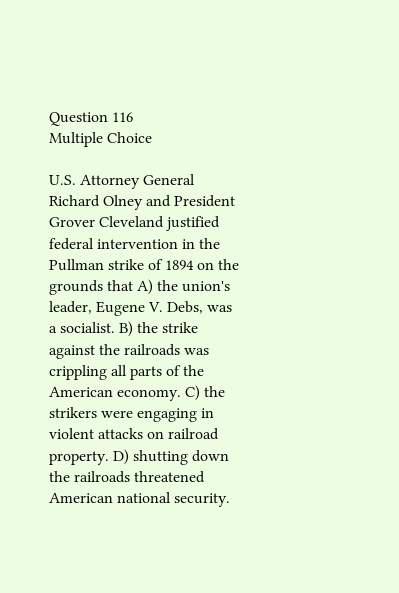Question 116
Multiple Choice

U.S. Attorney General Richard Olney and President Grover Cleveland justified federal intervention in the Pullman strike of 1894 on the grounds that A) the union's leader, Eugene V. Debs, was a socialist. B) the strike against the railroads was crippling all parts of the American economy. C) the strikers were engaging in violent attacks on railroad property. D) shutting down the railroads threatened American national security.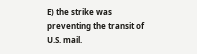E) the strike was preventing the transit of U.S. mail.